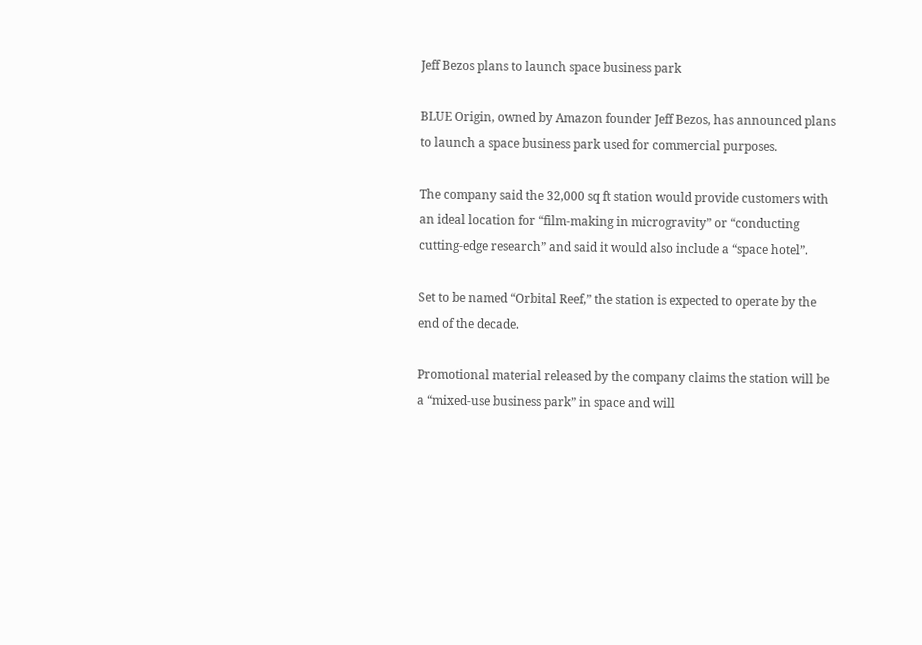Jeff Bezos plans to launch space business park

BLUE Origin, owned by Amazon founder Jeff Bezos, has announced plans to launch a space business park used for commercial purposes.

The company said the 32,000 sq ft station would provide customers with an ideal location for “film-making in microgravity” or “conducting cutting-edge research” and said it would also include a “space hotel”.

Set to be named “Orbital Reef,” the station is expected to operate by the end of the decade.

Promotional material released by the company claims the station will be a “mixed-use business park” in space and will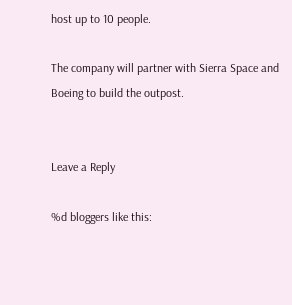host up to 10 people.

The company will partner with Sierra Space and Boeing to build the outpost.


Leave a Reply

%d bloggers like this: